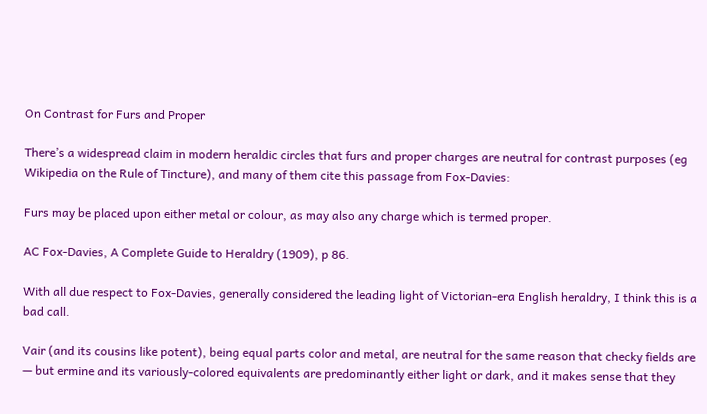On Contrast for Furs and Proper

There’s a widespread claim in modern heraldic circles that furs and proper charges are neutral for contrast purposes (eg Wikipedia on the Rule of Tincture), and many of them cite this passage from Fox-Davies:

Furs may be placed upon either metal or colour, as may also any charge which is termed proper.

AC Fox-Davies, A Complete Guide to Heraldry (1909), p 86.

With all due respect to Fox-Davies, generally considered the leading light of Victorian-era English heraldry, I think this is a bad call.

Vair (and its cousins like potent), being equal parts color and metal, are neutral for the same reason that checky fields are — but ermine and its variously-colored equivalents are predominantly either light or dark, and it makes sense that they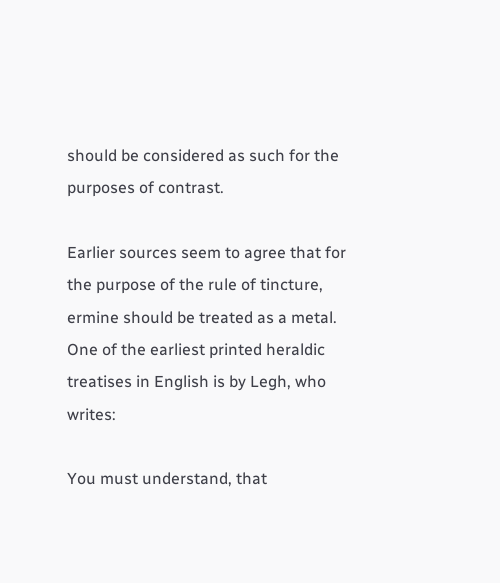should be considered as such for the purposes of contrast.

Earlier sources seem to agree that for the purpose of the rule of tincture, ermine should be treated as a metal. One of the earliest printed heraldic treatises in English is by Legh, who writes:

You must understand, that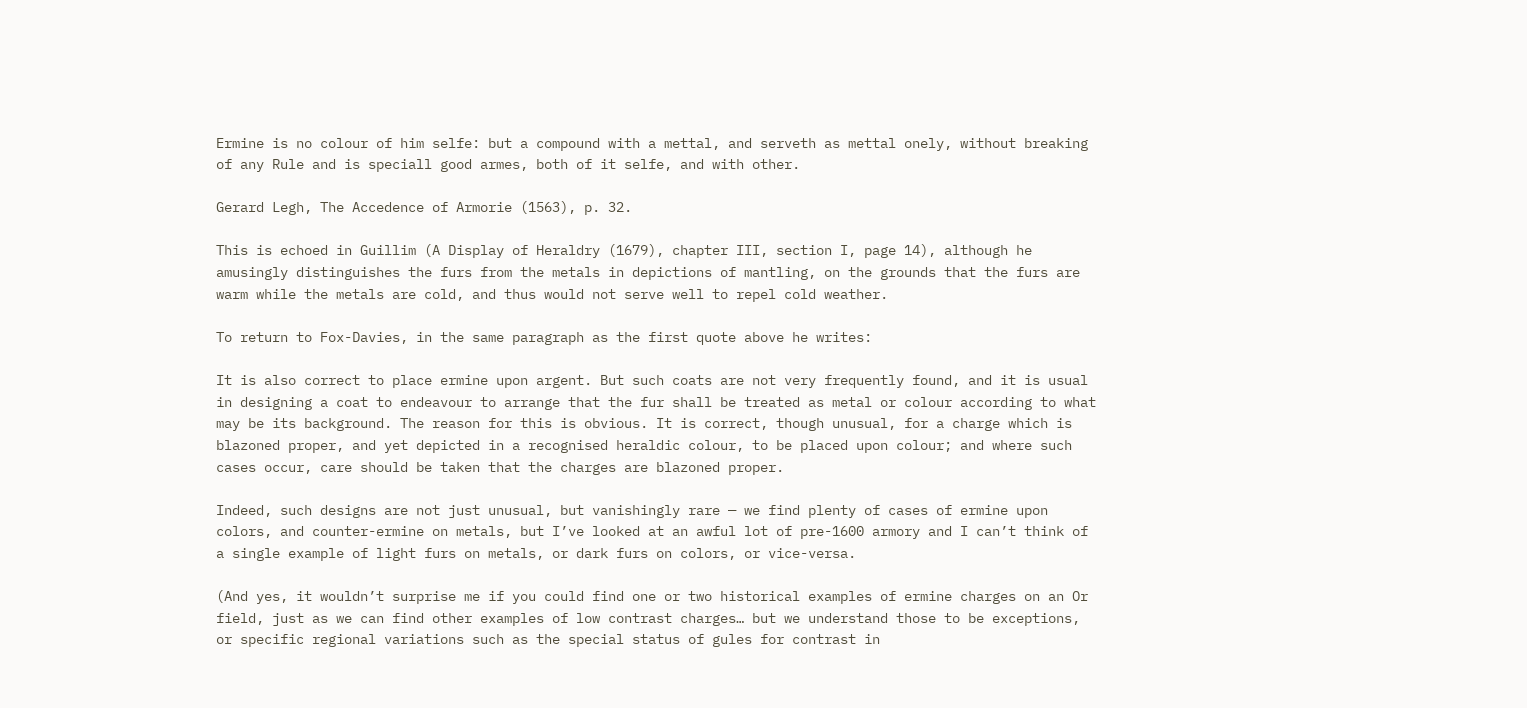Ermine is no colour of him selfe: but a compound with a mettal, and serveth as mettal onely, without breaking of any Rule and is speciall good armes, both of it selfe, and with other.

Gerard Legh, The Accedence of Armorie (1563), p. 32.

This is echoed in Guillim (A Display of Heraldry (1679), chapter III, section I, page 14), although he amusingly distinguishes the furs from the metals in depictions of mantling, on the grounds that the furs are warm while the metals are cold, and thus would not serve well to repel cold weather.

To return to Fox-Davies, in the same paragraph as the first quote above he writes:

It is also correct to place ermine upon argent. But such coats are not very frequently found, and it is usual in designing a coat to endeavour to arrange that the fur shall be treated as metal or colour according to what may be its background. The reason for this is obvious. It is correct, though unusual, for a charge which is blazoned proper, and yet depicted in a recognised heraldic colour, to be placed upon colour; and where such cases occur, care should be taken that the charges are blazoned proper.

Indeed, such designs are not just unusual, but vanishingly rare — we find plenty of cases of ermine upon colors, and counter-ermine on metals, but I’ve looked at an awful lot of pre-1600 armory and I can’t think of a single example of light furs on metals, or dark furs on colors, or vice-versa.

(And yes, it wouldn’t surprise me if you could find one or two historical examples of ermine charges on an Or field, just as we can find other examples of low contrast charges… but we understand those to be exceptions, or specific regional variations such as the special status of gules for contrast in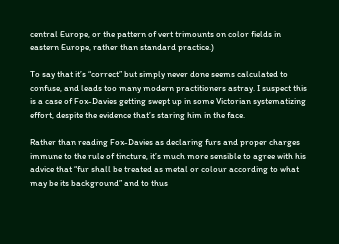central Europe, or the pattern of vert trimounts on color fields in eastern Europe, rather than standard practice.)

To say that it’s “correct” but simply never done seems calculated to confuse, and leads too many modern practitioners astray. I suspect this is a case of Fox-Davies getting swept up in some Victorian systematizing effort, despite the evidence that’s staring him in the face.

Rather than reading Fox-Davies as declaring furs and proper charges immune to the rule of tincture, it’s much more sensible to agree with his advice that “fur shall be treated as metal or colour according to what may be its background” and to thus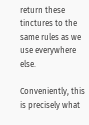return these tinctures to the same rules as we use everywhere else.

Conveniently, this is precisely what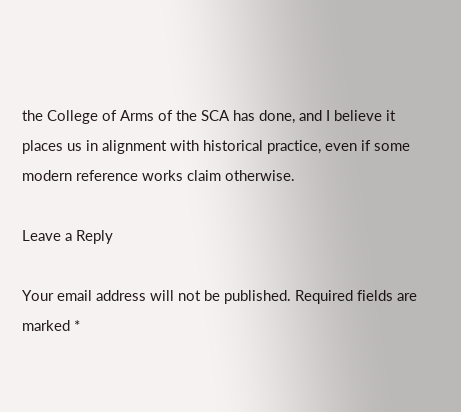the College of Arms of the SCA has done, and I believe it places us in alignment with historical practice, even if some modern reference works claim otherwise.

Leave a Reply

Your email address will not be published. Required fields are marked *